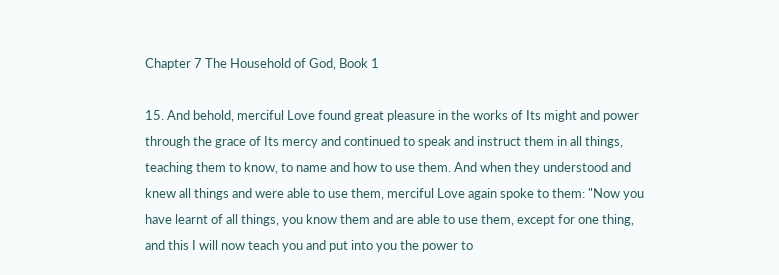Chapter 7 The Household of God, Book 1

15. And behold, merciful Love found great pleasure in the works of Its might and power through the grace of Its mercy and continued to speak and instruct them in all things, teaching them to know, to name and how to use them. And when they understood and knew all things and were able to use them, merciful Love again spoke to them: "Now you have learnt of all things, you know them and are able to use them, except for one thing, and this I will now teach you and put into you the power to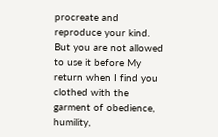procreate and reproduce your kind. But you are not allowed to use it before My return when I find you clothed with the garment of obedience, humility,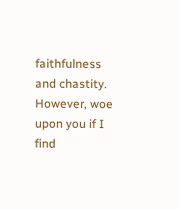faithfulness and chastity. However, woe upon you if I find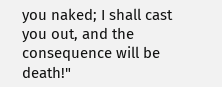you naked; I shall cast you out, and the consequence will be death!"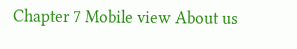Chapter 7 Mobile view About us